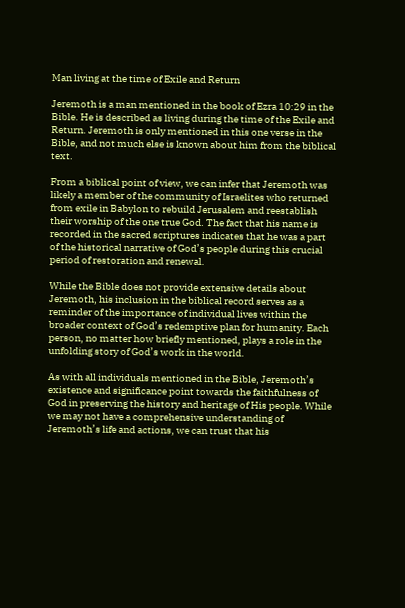Man living at the time of Exile and Return

Jeremoth is a man mentioned in the book of Ezra 10:29 in the Bible. He is described as living during the time of the Exile and Return. Jeremoth is only mentioned in this one verse in the Bible, and not much else is known about him from the biblical text.

From a biblical point of view, we can infer that Jeremoth was likely a member of the community of Israelites who returned from exile in Babylon to rebuild Jerusalem and reestablish their worship of the one true God. The fact that his name is recorded in the sacred scriptures indicates that he was a part of the historical narrative of God’s people during this crucial period of restoration and renewal.

While the Bible does not provide extensive details about Jeremoth, his inclusion in the biblical record serves as a reminder of the importance of individual lives within the broader context of God’s redemptive plan for humanity. Each person, no matter how briefly mentioned, plays a role in the unfolding story of God’s work in the world.

As with all individuals mentioned in the Bible, Jeremoth’s existence and significance point towards the faithfulness of God in preserving the history and heritage of His people. While we may not have a comprehensive understanding of Jeremoth’s life and actions, we can trust that his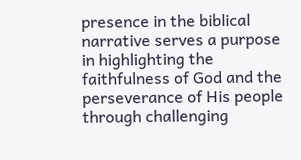presence in the biblical narrative serves a purpose in highlighting the faithfulness of God and the perseverance of His people through challenging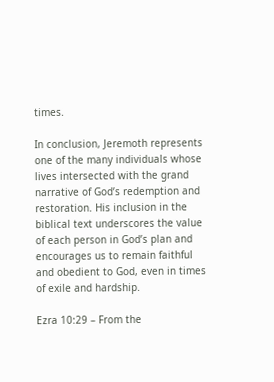times.

In conclusion, Jeremoth represents one of the many individuals whose lives intersected with the grand narrative of God’s redemption and restoration. His inclusion in the biblical text underscores the value of each person in God’s plan and encourages us to remain faithful and obedient to God, even in times of exile and hardship.

Ezra 10:29 – From the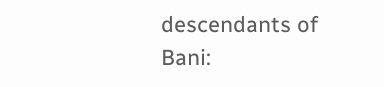descendants of Bani: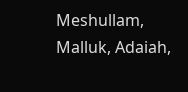Meshullam, Malluk, Adaiah,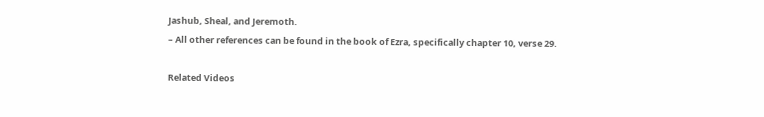Jashub, Sheal, and Jeremoth.
– All other references can be found in the book of Ezra, specifically chapter 10, verse 29.

Related Videos